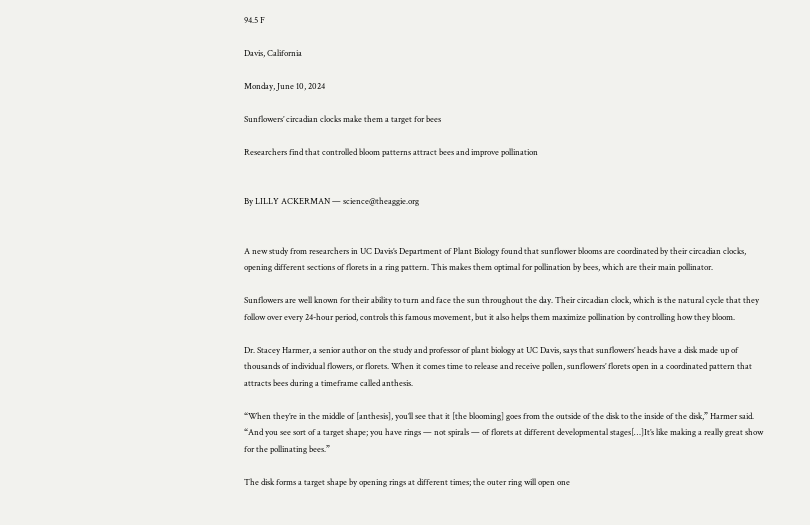94.5 F

Davis, California

Monday, June 10, 2024

Sunflowers’ circadian clocks make them a target for bees

Researchers find that controlled bloom patterns attract bees and improve pollination


By LILLY ACKERMAN — science@theaggie.org


A new study from researchers in UC Davis’s Department of Plant Biology found that sunflower blooms are coordinated by their circadian clocks, opening different sections of florets in a ring pattern. This makes them optimal for pollination by bees, which are their main pollinator.

Sunflowers are well known for their ability to turn and face the sun throughout the day. Their circadian clock, which is the natural cycle that they follow over every 24-hour period, controls this famous movement, but it also helps them maximize pollination by controlling how they bloom.

Dr. Stacey Harmer, a senior author on the study and professor of plant biology at UC Davis, says that sunflowers’ heads have a disk made up of thousands of individual flowers, or florets. When it comes time to release and receive pollen, sunflowers’ florets open in a coordinated pattern that attracts bees during a timeframe called anthesis.

“When they’re in the middle of [anthesis], you’ll see that it [the blooming] goes from the outside of the disk to the inside of the disk,” Harmer said. “And you see sort of a target shape; you have rings — not spirals — of florets at different developmental stages[…]It’s like making a really great show for the pollinating bees.”

The disk forms a target shape by opening rings at different times; the outer ring will open one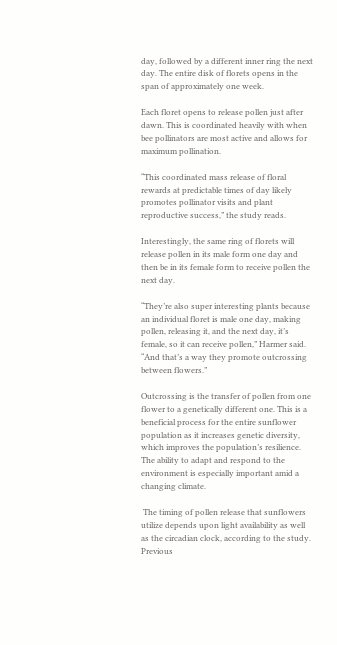day, followed by a different inner ring the next day. The entire disk of florets opens in the span of approximately one week.

Each floret opens to release pollen just after dawn. This is coordinated heavily with when bee pollinators are most active and allows for maximum pollination.

“This coordinated mass release of floral rewards at predictable times of day likely promotes pollinator visits and plant reproductive success,” the study reads.

Interestingly, the same ring of florets will release pollen in its male form one day and then be in its female form to receive pollen the next day.

“They’re also super interesting plants because an individual floret is male one day, making pollen, releasing it, and the next day, it’s female, so it can receive pollen,” Harmer said. “And that’s a way they promote outcrossing between flowers.”

Outcrossing is the transfer of pollen from one flower to a genetically different one. This is a beneficial process for the entire sunflower population as it increases genetic diversity, which improves the population’s resilience. The ability to adapt and respond to the environment is especially important amid a changing climate.

 The timing of pollen release that sunflowers utilize depends upon light availability as well as the circadian clock, according to the study. Previous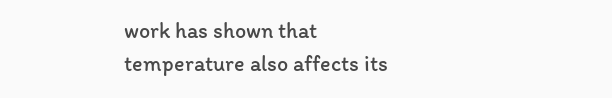work has shown that temperature also affects its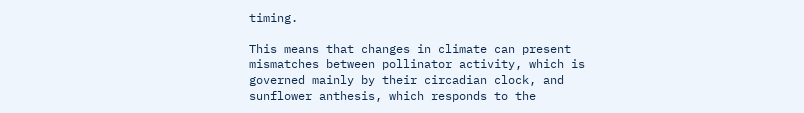timing.

This means that changes in climate can present mismatches between pollinator activity, which is governed mainly by their circadian clock, and sunflower anthesis, which responds to the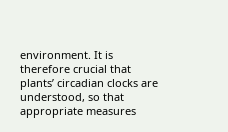environment. It is therefore crucial that plants’ circadian clocks are understood, so that appropriate measures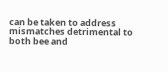can be taken to address mismatches detrimental to both bee and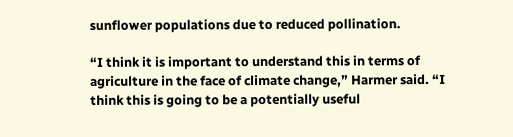sunflower populations due to reduced pollination.

“I think it is important to understand this in terms of agriculture in the face of climate change,” Harmer said. “I think this is going to be a potentially useful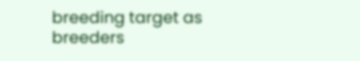breeding target as breeders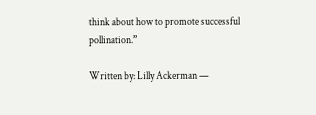think about how to promote successful pollination.”

Written by: Lilly Ackerman —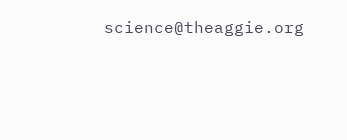science@theaggie.org